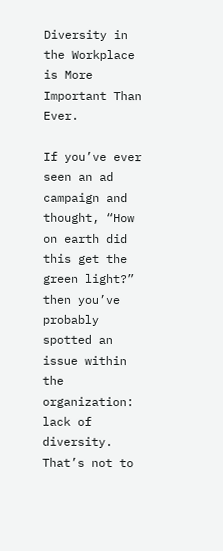Diversity in the Workplace is More Important Than Ever.

If you’ve ever seen an ad campaign and thought, “How on earth did this get the green light?” then you’ve probably spotted an issue within the organization: lack of diversity. That’s not to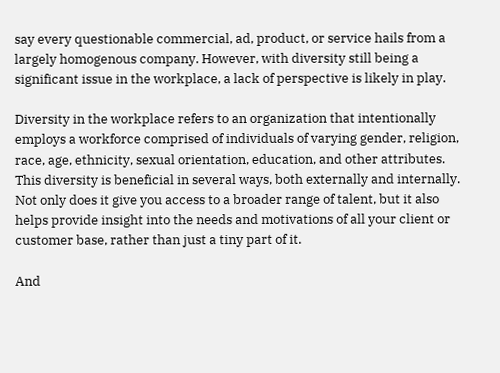say every questionable commercial, ad, product, or service hails from a largely homogenous company. However, with diversity still being a significant issue in the workplace, a lack of perspective is likely in play.

Diversity in the workplace refers to an organization that intentionally employs a workforce comprised of individuals of varying gender, religion, race, age, ethnicity, sexual orientation, education, and other attributes. This diversity is beneficial in several ways, both externally and internally. Not only does it give you access to a broader range of talent, but it also helps provide insight into the needs and motivations of all your client or customer base, rather than just a tiny part of it.

And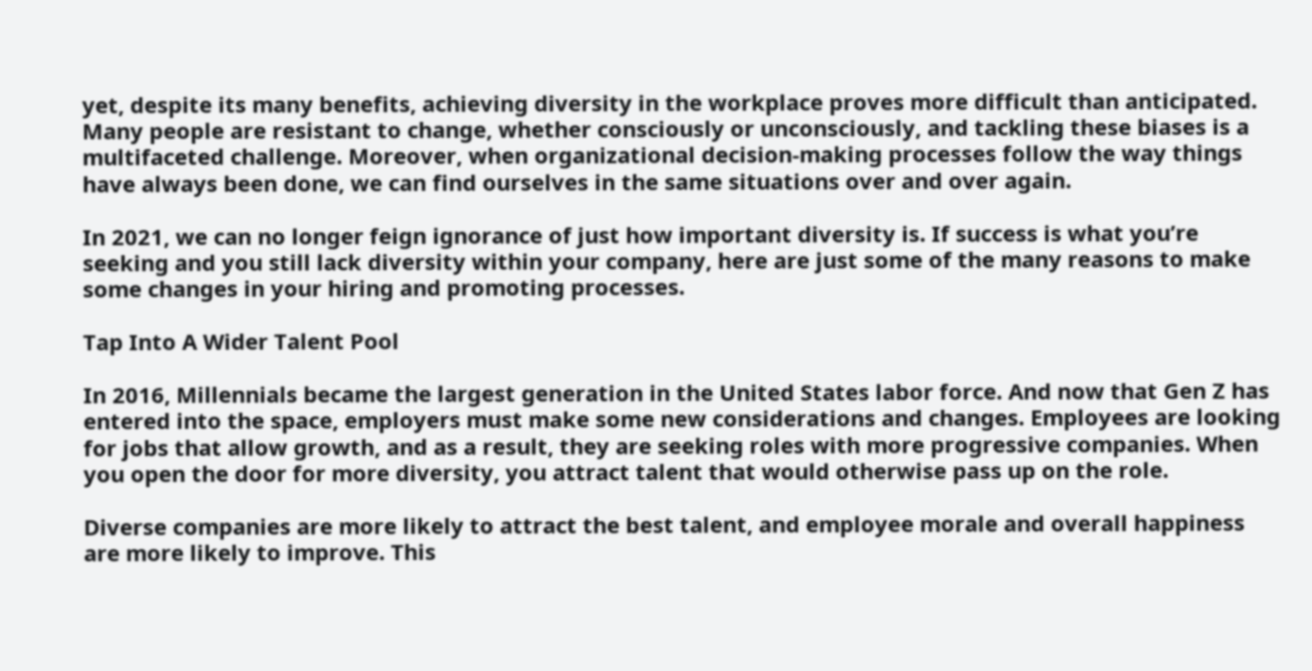yet, despite its many benefits, achieving diversity in the workplace proves more difficult than anticipated. Many people are resistant to change, whether consciously or unconsciously, and tackling these biases is a multifaceted challenge. Moreover, when organizational decision-making processes follow the way things have always been done, we can find ourselves in the same situations over and over again.

In 2021, we can no longer feign ignorance of just how important diversity is. If success is what you’re seeking and you still lack diversity within your company, here are just some of the many reasons to make some changes in your hiring and promoting processes.

Tap Into A Wider Talent Pool

In 2016, Millennials became the largest generation in the United States labor force. And now that Gen Z has entered into the space, employers must make some new considerations and changes. Employees are looking for jobs that allow growth, and as a result, they are seeking roles with more progressive companies. When you open the door for more diversity, you attract talent that would otherwise pass up on the role.

Diverse companies are more likely to attract the best talent, and employee morale and overall happiness are more likely to improve. This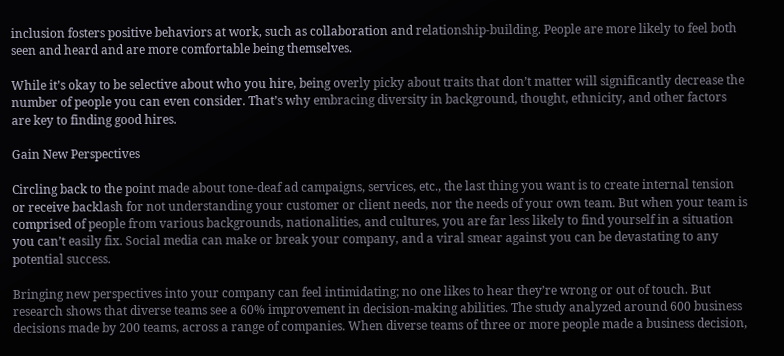inclusion fosters positive behaviors at work, such as collaboration and relationship-building. People are more likely to feel both seen and heard and are more comfortable being themselves.

While it’s okay to be selective about who you hire, being overly picky about traits that don’t matter will significantly decrease the number of people you can even consider. That’s why embracing diversity in background, thought, ethnicity, and other factors are key to finding good hires.

Gain New Perspectives

Circling back to the point made about tone-deaf ad campaigns, services, etc., the last thing you want is to create internal tension or receive backlash for not understanding your customer or client needs, nor the needs of your own team. But when your team is comprised of people from various backgrounds, nationalities, and cultures, you are far less likely to find yourself in a situation you can’t easily fix. Social media can make or break your company, and a viral smear against you can be devastating to any potential success.

Bringing new perspectives into your company can feel intimidating; no one likes to hear they’re wrong or out of touch. But research shows that diverse teams see a 60% improvement in decision-making abilities. The study analyzed around 600 business decisions made by 200 teams, across a range of companies. When diverse teams of three or more people made a business decision,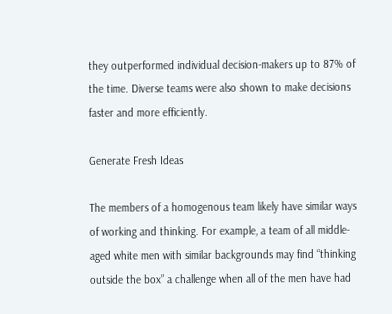they outperformed individual decision-makers up to 87% of the time. Diverse teams were also shown to make decisions faster and more efficiently.

Generate Fresh Ideas

The members of a homogenous team likely have similar ways of working and thinking. For example, a team of all middle-aged white men with similar backgrounds may find “thinking outside the box” a challenge when all of the men have had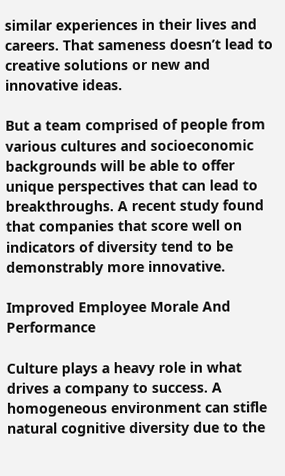similar experiences in their lives and careers. That sameness doesn’t lead to creative solutions or new and innovative ideas.

But a team comprised of people from various cultures and socioeconomic backgrounds will be able to offer unique perspectives that can lead to breakthroughs. A recent study found that companies that score well on indicators of diversity tend to be demonstrably more innovative.

Improved Employee Morale And Performance

Culture plays a heavy role in what drives a company to success. A homogeneous environment can stifle natural cognitive diversity due to the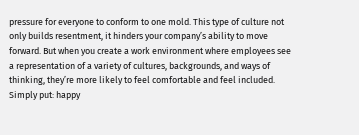pressure for everyone to conform to one mold. This type of culture not only builds resentment, it hinders your company’s ability to move forward. But when you create a work environment where employees see a representation of a variety of cultures, backgrounds, and ways of thinking, they’re more likely to feel comfortable and feel included. Simply put: happy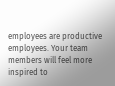employees are productive employees. Your team members will feel more inspired to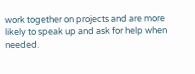work together on projects and are more likely to speak up and ask for help when needed.